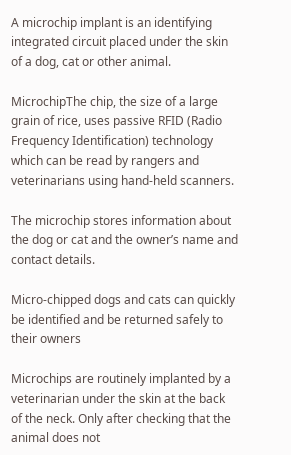A microchip implant is an identifying integrated circuit placed under the skin of a dog, cat or other animal.

MicrochipThe chip, the size of a large grain of rice, uses passive RFID (Radio Frequency Identification) technology which can be read by rangers and veterinarians using hand-held scanners.

The microchip stores information about the dog or cat and the owner’s name and contact details.

Micro-chipped dogs and cats can quickly be identified and be returned safely to their owners

Microchips are routinely implanted by a veterinarian under the skin at the back of the neck. Only after checking that the animal does not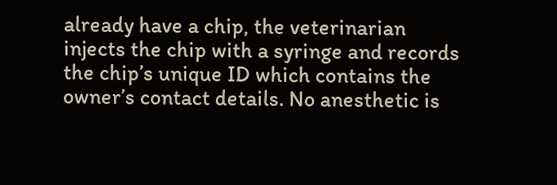already have a chip, the veterinarian injects the chip with a syringe and records the chip’s unique ID which contains the owner’s contact details. No anesthetic is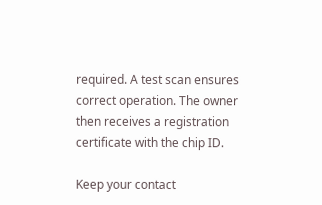required. A test scan ensures correct operation. The owner then receives a registration certificate with the chip ID.

Keep your contact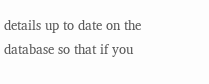details up to date on the database so that if you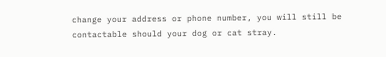change your address or phone number, you will still be contactable should your dog or cat stray.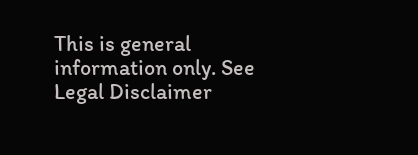This is general information only. See Legal Disclaimer